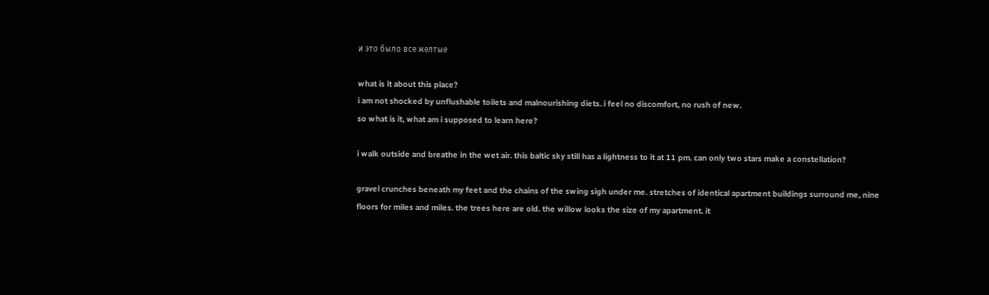и это было все желтые

what is it about this place?
i am not shocked by unflushable toilets and malnourishing diets. i feel no discomfort, no rush of new.
so what is it, what am i supposed to learn here?

i walk outside and breathe in the wet air. this baltic sky still has a lightness to it at 11 pm. can only two stars make a constellation?

gravel crunches beneath my feet and the chains of the swing sigh under me. stretches of identical apartment buildings surround me, nine floors for miles and miles. the trees here are old. the willow looks the size of my apartment. it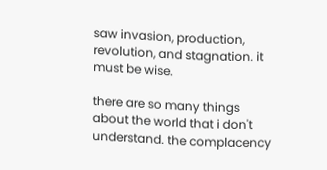saw invasion, production, revolution, and stagnation. it must be wise.

there are so many things about the world that i don't understand. the complacency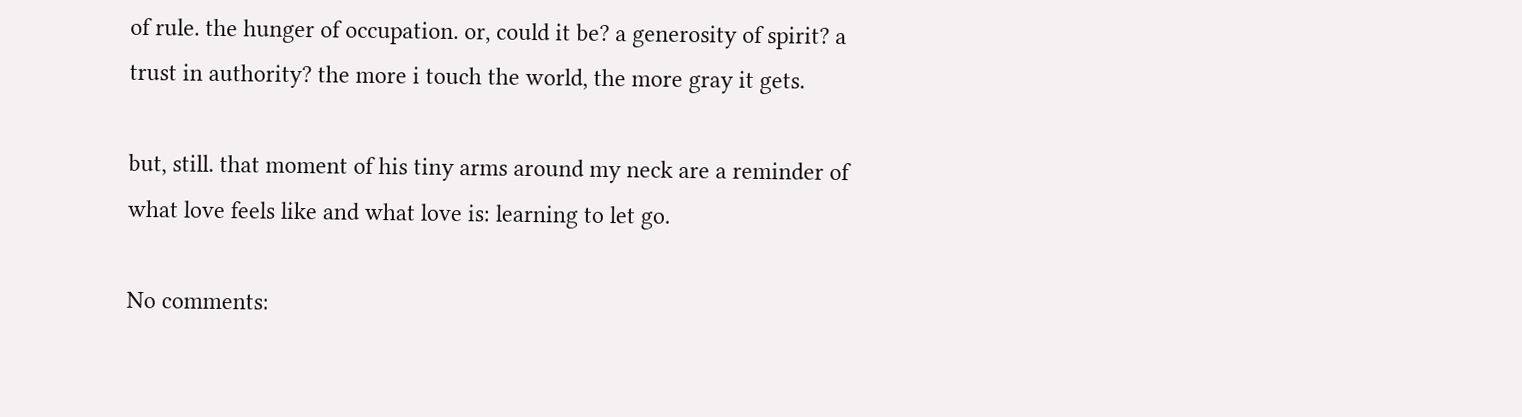of rule. the hunger of occupation. or, could it be? a generosity of spirit? a trust in authority? the more i touch the world, the more gray it gets.

but, still. that moment of his tiny arms around my neck are a reminder of what love feels like and what love is: learning to let go.

No comments: